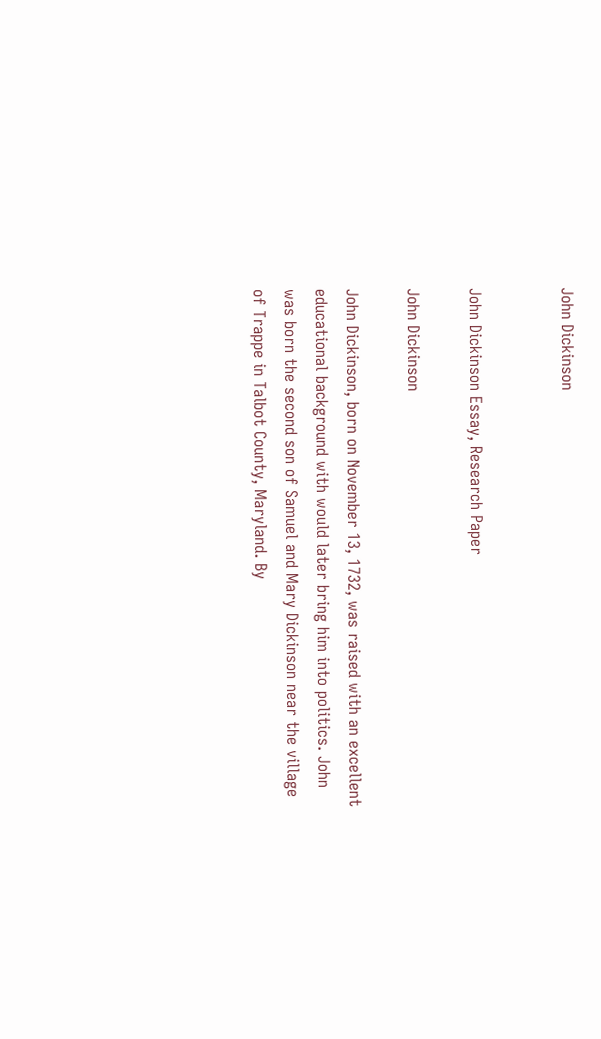John Dickinson


John Dickinson Essay, Research Paper

John Dickinson

John Dickinson, born on November 13, 1732, was raised with an excellent educational background with would later bring him into politics. John was born the second son of Samuel and Mary Dickinson near the village of Trappe in Talbot County, Maryland. By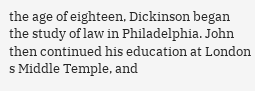the age of eighteen, Dickinson began the study of law in Philadelphia. John then continued his education at London s Middle Temple, and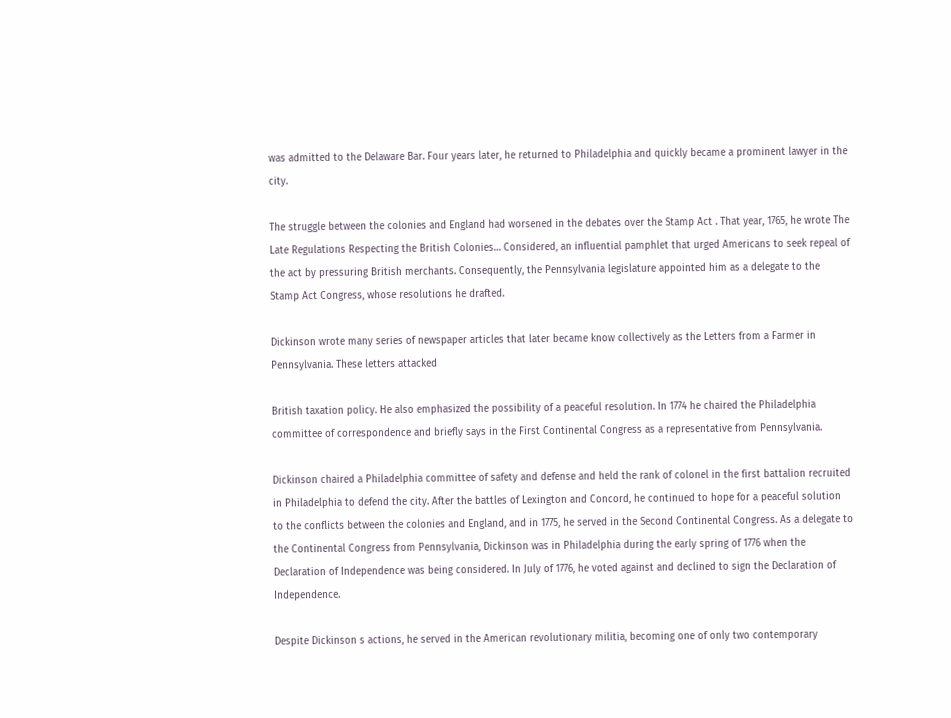was admitted to the Delaware Bar. Four years later, he returned to Philadelphia and quickly became a prominent lawyer in the city.

The struggle between the colonies and England had worsened in the debates over the Stamp Act . That year, 1765, he wrote The Late Regulations Respecting the British Colonies… Considered, an influential pamphlet that urged Americans to seek repeal of the act by pressuring British merchants. Consequently, the Pennsylvania legislature appointed him as a delegate to the Stamp Act Congress, whose resolutions he drafted.

Dickinson wrote many series of newspaper articles that later became know collectively as the Letters from a Farmer in Pennsylvania. These letters attacked

British taxation policy. He also emphasized the possibility of a peaceful resolution. In 1774 he chaired the Philadelphia committee of correspondence and briefly says in the First Continental Congress as a representative from Pennsylvania.

Dickinson chaired a Philadelphia committee of safety and defense and held the rank of colonel in the first battalion recruited in Philadelphia to defend the city. After the battles of Lexington and Concord, he continued to hope for a peaceful solution to the conflicts between the colonies and England, and in 1775, he served in the Second Continental Congress. As a delegate to the Continental Congress from Pennsylvania, Dickinson was in Philadelphia during the early spring of 1776 when the Declaration of Independence was being considered. In July of 1776, he voted against and declined to sign the Declaration of Independence.

Despite Dickinson s actions, he served in the American revolutionary militia, becoming one of only two contemporary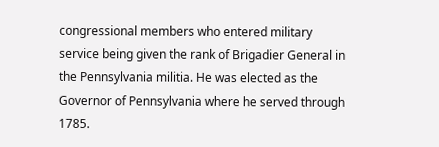congressional members who entered military service being given the rank of Brigadier General in the Pennsylvania militia. He was elected as the Governor of Pennsylvania where he served through 1785.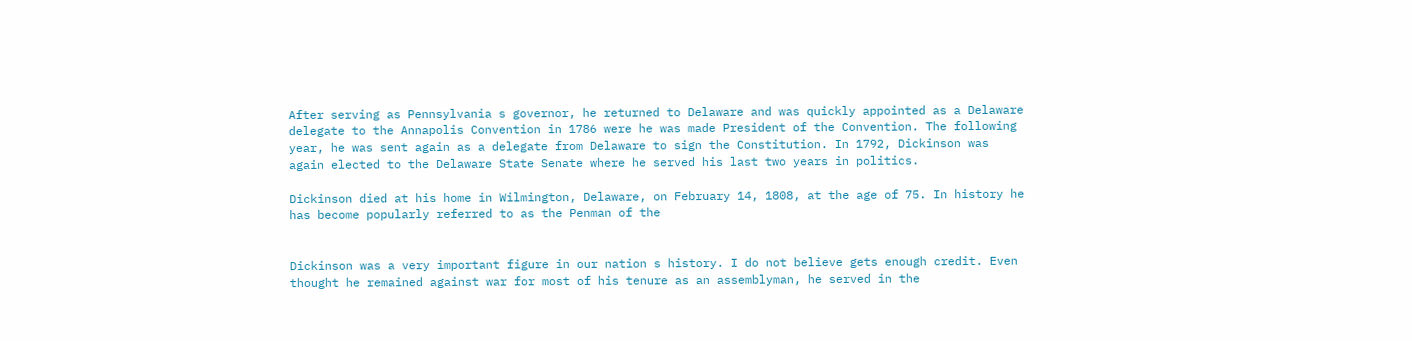After serving as Pennsylvania s governor, he returned to Delaware and was quickly appointed as a Delaware delegate to the Annapolis Convention in 1786 were he was made President of the Convention. The following year, he was sent again as a delegate from Delaware to sign the Constitution. In 1792, Dickinson was again elected to the Delaware State Senate where he served his last two years in politics.

Dickinson died at his home in Wilmington, Delaware, on February 14, 1808, at the age of 75. In history he has become popularly referred to as the Penman of the


Dickinson was a very important figure in our nation s history. I do not believe gets enough credit. Even thought he remained against war for most of his tenure as an assemblyman, he served in the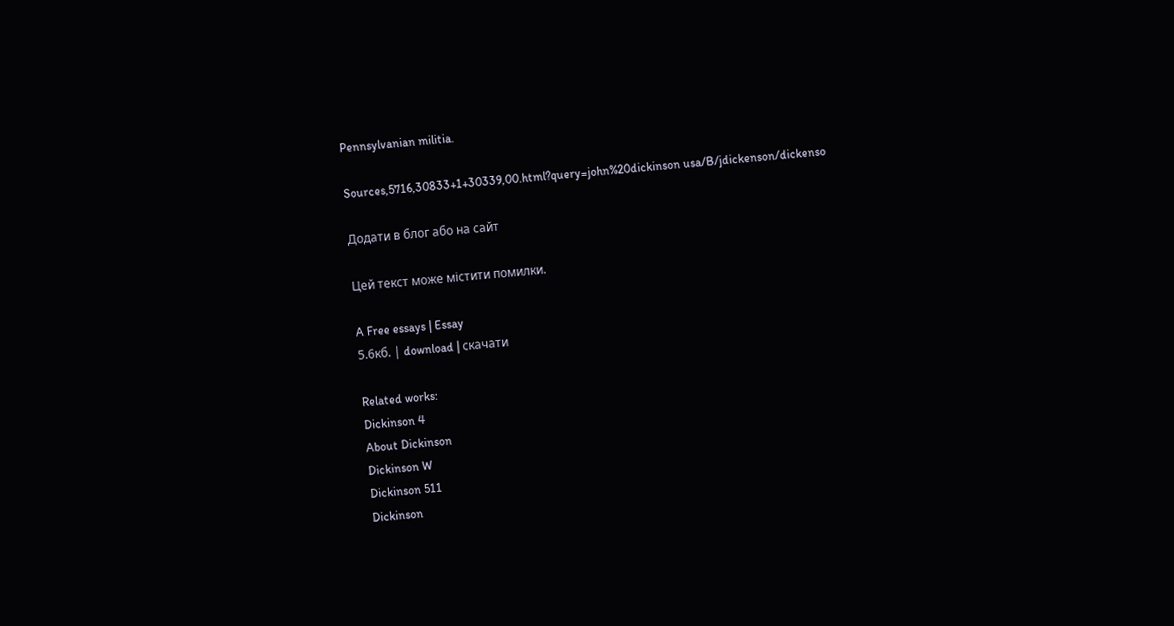Pennsylvanian militia.

Sources,5716,30833+1+30339,00.html?query=john%20dickinson usa/B/jdickenson/dickenso

Додати в блог або на сайт

Цей текст може містити помилки.

A Free essays | Essay
5.6кб. | download | скачати

Related works:
Dickinson 4
About Dickinson
Dickinson W
Dickinson 511
Dickinson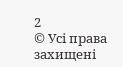2
© Усі права захищені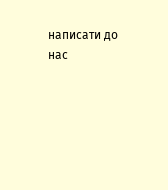написати до нас